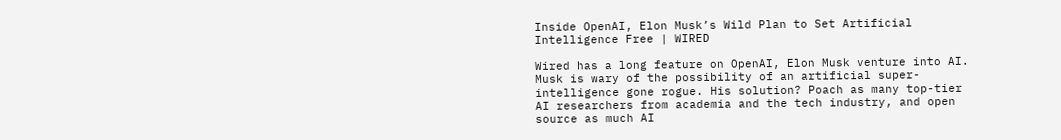Inside OpenAI, Elon Musk’s Wild Plan to Set Artificial Intelligence Free | WIRED

Wired has a long feature on OpenAI, Elon Musk venture into AI. Musk is wary of the possibility of an artificial super-intelligence gone rogue. His solution? Poach as many top-tier AI researchers from academia and the tech industry, and open source as much AI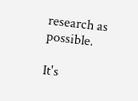research as possible.

It's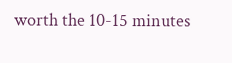worth the 10-15 minutes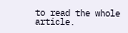to read the whole article.